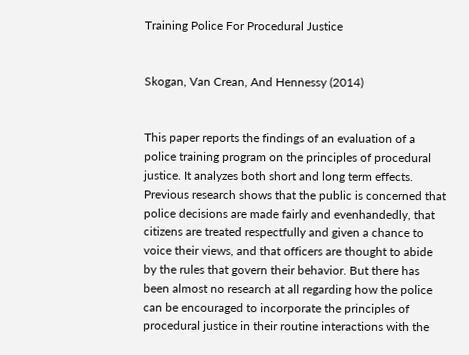Training Police For Procedural Justice


Skogan, Van Crean, And Hennessy (2014)


This paper reports the findings of an evaluation of a police training program on the principles of procedural justice. It analyzes both short and long term effects. Previous research shows that the public is concerned that police decisions are made fairly and evenhandedly, that citizens are treated respectfully and given a chance to voice their views, and that officers are thought to abide by the rules that govern their behavior. But there has been almost no research at all regarding how the police can be encouraged to incorporate the principles of procedural justice in their routine interactions with the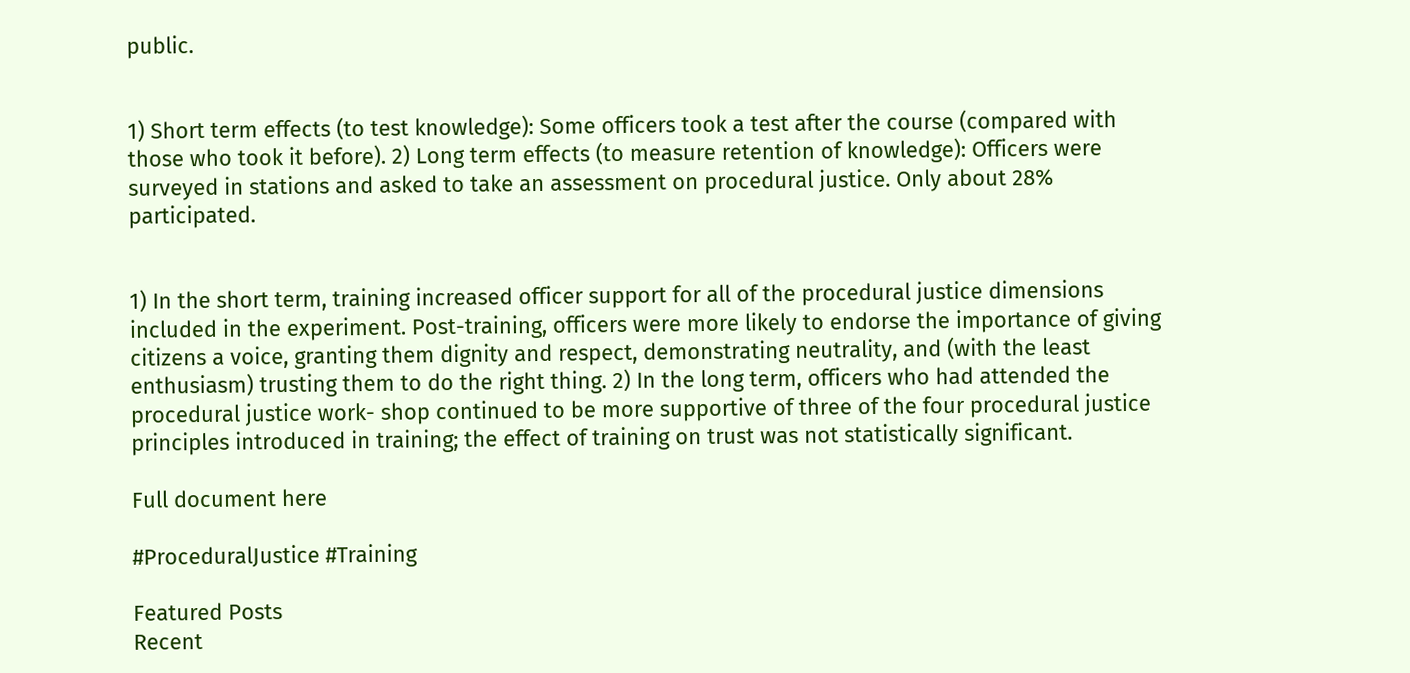public.


1) Short term effects (to test knowledge): Some officers took a test after the course (compared with those who took it before). 2) Long term effects (to measure retention of knowledge): Officers were surveyed in stations and asked to take an assessment on procedural justice. Only about 28% participated.


1) In the short term, training increased officer support for all of the procedural justice dimensions included in the experiment. Post-training, officers were more likely to endorse the importance of giving citizens a voice, granting them dignity and respect, demonstrating neutrality, and (with the least enthusiasm) trusting them to do the right thing. 2) In the long term, officers who had attended the procedural justice work- shop continued to be more supportive of three of the four procedural justice principles introduced in training; the effect of training on trust was not statistically significant.

Full document here

#ProceduralJustice #Training

Featured Posts
Recent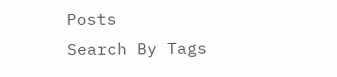Posts
Search By Tags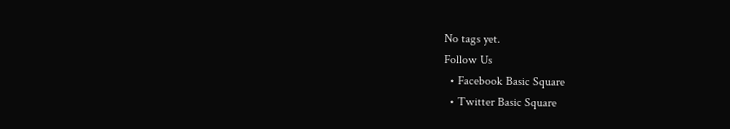No tags yet.
Follow Us
  • Facebook Basic Square
  • Twitter Basic Square